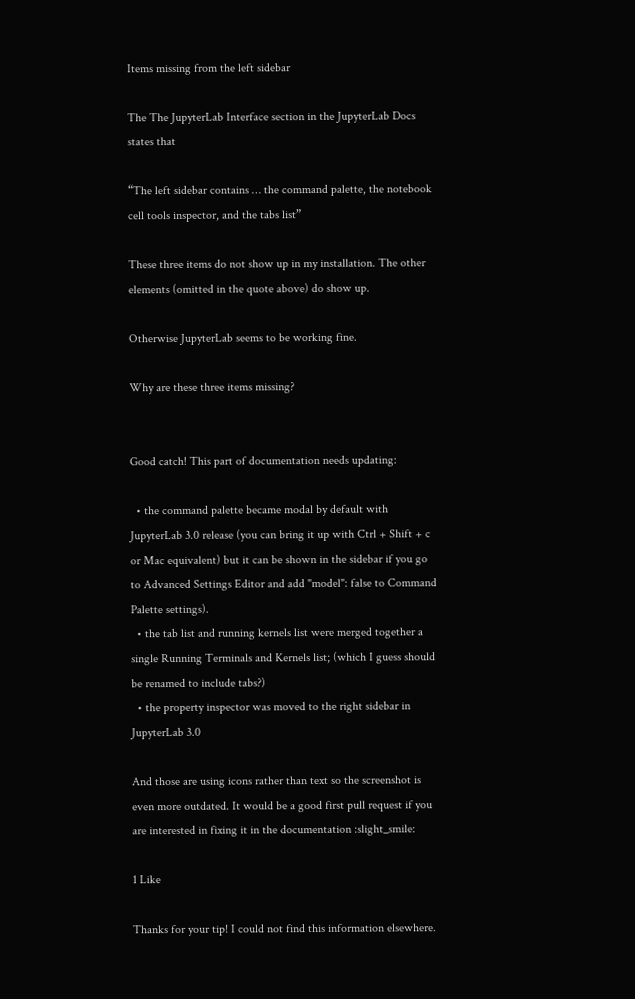Items missing from the left sidebar

The The JupyterLab Interface section in the JupyterLab Docs states that

“The left sidebar contains … the command palette, the notebook cell tools inspector, and the tabs list”

These three items do not show up in my installation. The other elements (omitted in the quote above) do show up.

Otherwise JupyterLab seems to be working fine.

Why are these three items missing?


Good catch! This part of documentation needs updating:

  • the command palette became modal by default with JupyterLab 3.0 release (you can bring it up with Ctrl + Shift + c or Mac equivalent) but it can be shown in the sidebar if you go to Advanced Settings Editor and add "model": false to Command Palette settings).
  • the tab list and running kernels list were merged together a single Running Terminals and Kernels list; (which I guess should be renamed to include tabs?)
  • the property inspector was moved to the right sidebar in JupyterLab 3.0

And those are using icons rather than text so the screenshot is even more outdated. It would be a good first pull request if you are interested in fixing it in the documentation :slight_smile:

1 Like

Thanks for your tip! I could not find this information elsewhere.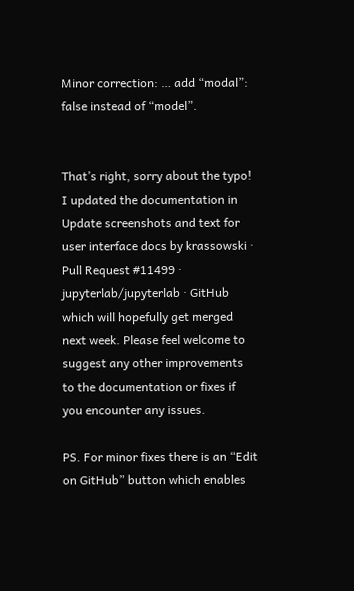Minor correction: … add “modal”: false instead of “model”.


That’s right, sorry about the typo! I updated the documentation in Update screenshots and text for user interface docs by krassowski · Pull Request #11499 · jupyterlab/jupyterlab · GitHub which will hopefully get merged next week. Please feel welcome to suggest any other improvements to the documentation or fixes if you encounter any issues.

PS. For minor fixes there is an “Edit on GitHub” button which enables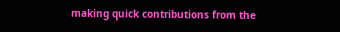making quick contributions from the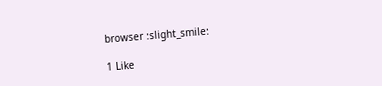browser :slight_smile:

1 Like